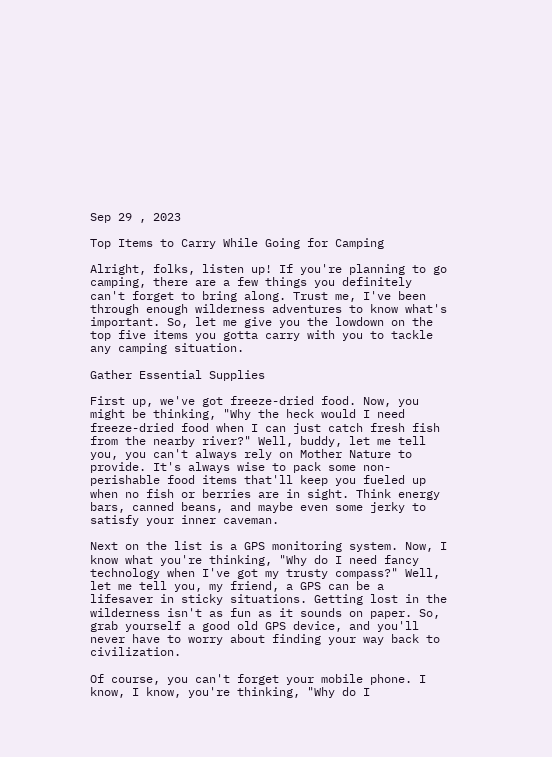Sep 29 , 2023

Top Items to Carry While Going for Camping

Alright, folks, listen up! If you're planning to go camping, there are a few things you definitely can't forget to bring along. Trust me, I've been through enough wilderness adventures to know what's important. So, let me give you the lowdown on the top five items you gotta carry with you to tackle any camping situation.

Gather Essential Supplies

First up, we've got freeze-dried food. Now, you might be thinking, "Why the heck would I need freeze-dried food when I can just catch fresh fish from the nearby river?" Well, buddy, let me tell you, you can't always rely on Mother Nature to provide. It's always wise to pack some non-perishable food items that'll keep you fueled up when no fish or berries are in sight. Think energy bars, canned beans, and maybe even some jerky to satisfy your inner caveman.

Next on the list is a GPS monitoring system. Now, I know what you're thinking, "Why do I need fancy technology when I've got my trusty compass?" Well, let me tell you, my friend, a GPS can be a lifesaver in sticky situations. Getting lost in the wilderness isn't as fun as it sounds on paper. So, grab yourself a good old GPS device, and you'll never have to worry about finding your way back to civilization.

Of course, you can't forget your mobile phone. I know, I know, you're thinking, "Why do I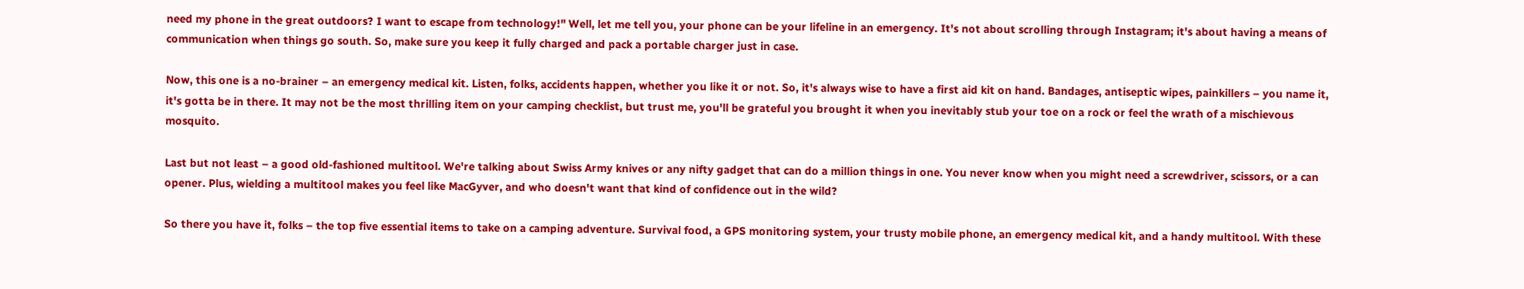need my phone in the great outdoors? I want to escape from technology!" Well, let me tell you, your phone can be your lifeline in an emergency. It's not about scrolling through Instagram; it's about having a means of communication when things go south. So, make sure you keep it fully charged and pack a portable charger just in case.

Now, this one is a no-brainer – an emergency medical kit. Listen, folks, accidents happen, whether you like it or not. So, it's always wise to have a first aid kit on hand. Bandages, antiseptic wipes, painkillers – you name it, it's gotta be in there. It may not be the most thrilling item on your camping checklist, but trust me, you'll be grateful you brought it when you inevitably stub your toe on a rock or feel the wrath of a mischievous mosquito.

Last but not least – a good old-fashioned multitool. We're talking about Swiss Army knives or any nifty gadget that can do a million things in one. You never know when you might need a screwdriver, scissors, or a can opener. Plus, wielding a multitool makes you feel like MacGyver, and who doesn't want that kind of confidence out in the wild?

So there you have it, folks – the top five essential items to take on a camping adventure. Survival food, a GPS monitoring system, your trusty mobile phone, an emergency medical kit, and a handy multitool. With these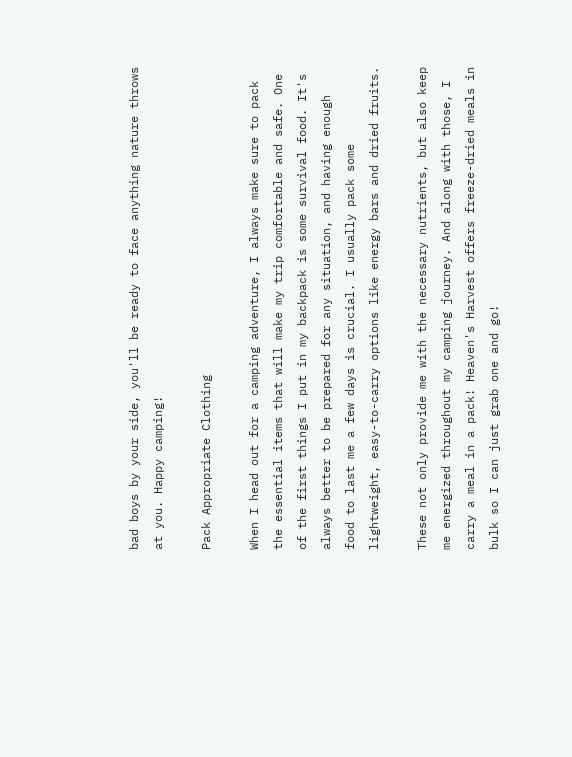bad boys by your side, you'll be ready to face anything nature throws at you. Happy camping!

Pack Appropriate Clothing

When I head out for a camping adventure, I always make sure to pack the essential items that will make my trip comfortable and safe. One of the first things I put in my backpack is some survival food. It's always better to be prepared for any situation, and having enough food to last me a few days is crucial. I usually pack some lightweight, easy-to-carry options like energy bars and dried fruits.

These not only provide me with the necessary nutrients, but also keep me energized throughout my camping journey. And along with those, I carry a meal in a pack! Heaven's Harvest offers freeze-dried meals in bulk so I can just grab one and go!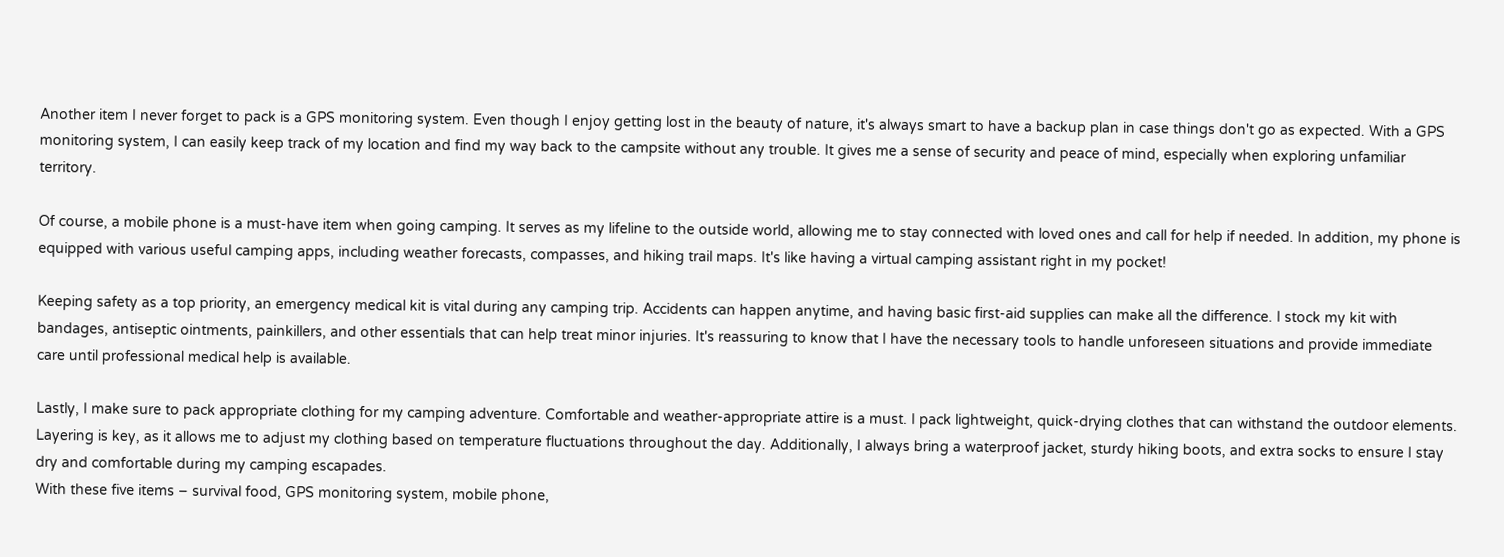Another item I never forget to pack is a GPS monitoring system. Even though I enjoy getting lost in the beauty of nature, it's always smart to have a backup plan in case things don't go as expected. With a GPS monitoring system, I can easily keep track of my location and find my way back to the campsite without any trouble. It gives me a sense of security and peace of mind, especially when exploring unfamiliar territory.

Of course, a mobile phone is a must-have item when going camping. It serves as my lifeline to the outside world, allowing me to stay connected with loved ones and call for help if needed. In addition, my phone is equipped with various useful camping apps, including weather forecasts, compasses, and hiking trail maps. It's like having a virtual camping assistant right in my pocket!

Keeping safety as a top priority, an emergency medical kit is vital during any camping trip. Accidents can happen anytime, and having basic first-aid supplies can make all the difference. I stock my kit with bandages, antiseptic ointments, painkillers, and other essentials that can help treat minor injuries. It's reassuring to know that I have the necessary tools to handle unforeseen situations and provide immediate care until professional medical help is available.

Lastly, I make sure to pack appropriate clothing for my camping adventure. Comfortable and weather-appropriate attire is a must. I pack lightweight, quick-drying clothes that can withstand the outdoor elements. Layering is key, as it allows me to adjust my clothing based on temperature fluctuations throughout the day. Additionally, I always bring a waterproof jacket, sturdy hiking boots, and extra socks to ensure I stay dry and comfortable during my camping escapades.
With these five items – survival food, GPS monitoring system, mobile phone,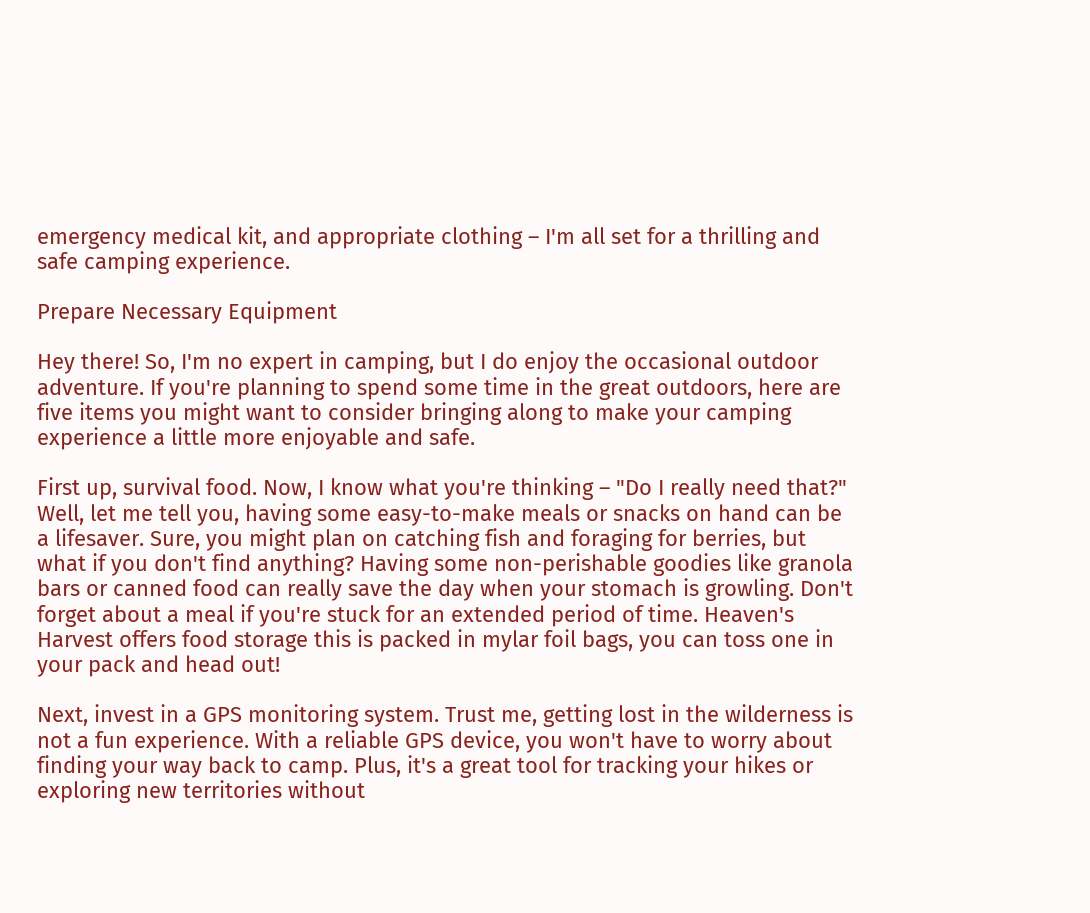emergency medical kit, and appropriate clothing – I'm all set for a thrilling and safe camping experience.

Prepare Necessary Equipment

Hey there! So, I'm no expert in camping, but I do enjoy the occasional outdoor adventure. If you're planning to spend some time in the great outdoors, here are five items you might want to consider bringing along to make your camping experience a little more enjoyable and safe.

First up, survival food. Now, I know what you're thinking – "Do I really need that?" Well, let me tell you, having some easy-to-make meals or snacks on hand can be a lifesaver. Sure, you might plan on catching fish and foraging for berries, but what if you don't find anything? Having some non-perishable goodies like granola bars or canned food can really save the day when your stomach is growling. Don't forget about a meal if you're stuck for an extended period of time. Heaven's Harvest offers food storage this is packed in mylar foil bags, you can toss one in your pack and head out!

Next, invest in a GPS monitoring system. Trust me, getting lost in the wilderness is not a fun experience. With a reliable GPS device, you won't have to worry about finding your way back to camp. Plus, it's a great tool for tracking your hikes or exploring new territories without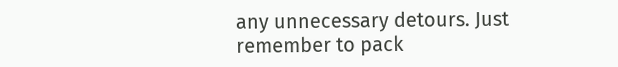any unnecessary detours. Just remember to pack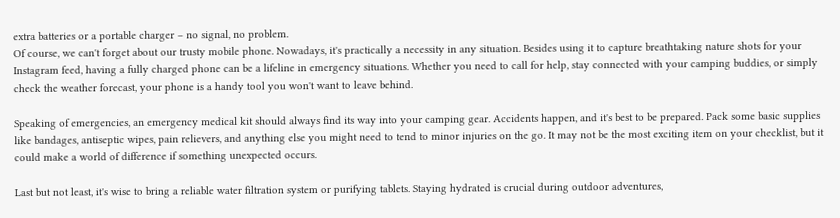extra batteries or a portable charger – no signal, no problem.
Of course, we can't forget about our trusty mobile phone. Nowadays, it's practically a necessity in any situation. Besides using it to capture breathtaking nature shots for your Instagram feed, having a fully charged phone can be a lifeline in emergency situations. Whether you need to call for help, stay connected with your camping buddies, or simply check the weather forecast, your phone is a handy tool you won't want to leave behind.

Speaking of emergencies, an emergency medical kit should always find its way into your camping gear. Accidents happen, and it's best to be prepared. Pack some basic supplies like bandages, antiseptic wipes, pain relievers, and anything else you might need to tend to minor injuries on the go. It may not be the most exciting item on your checklist, but it could make a world of difference if something unexpected occurs.

Last but not least, it's wise to bring a reliable water filtration system or purifying tablets. Staying hydrated is crucial during outdoor adventures,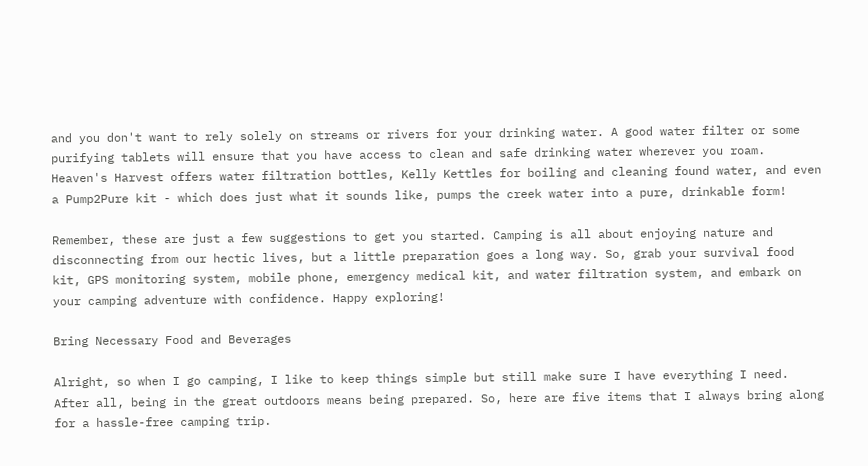and you don't want to rely solely on streams or rivers for your drinking water. A good water filter or some purifying tablets will ensure that you have access to clean and safe drinking water wherever you roam. Heaven's Harvest offers water filtration bottles, Kelly Kettles for boiling and cleaning found water, and even a Pump2Pure kit - which does just what it sounds like, pumps the creek water into a pure, drinkable form!

Remember, these are just a few suggestions to get you started. Camping is all about enjoying nature and disconnecting from our hectic lives, but a little preparation goes a long way. So, grab your survival food kit, GPS monitoring system, mobile phone, emergency medical kit, and water filtration system, and embark on your camping adventure with confidence. Happy exploring!

Bring Necessary Food and Beverages

Alright, so when I go camping, I like to keep things simple but still make sure I have everything I need. After all, being in the great outdoors means being prepared. So, here are five items that I always bring along for a hassle-free camping trip.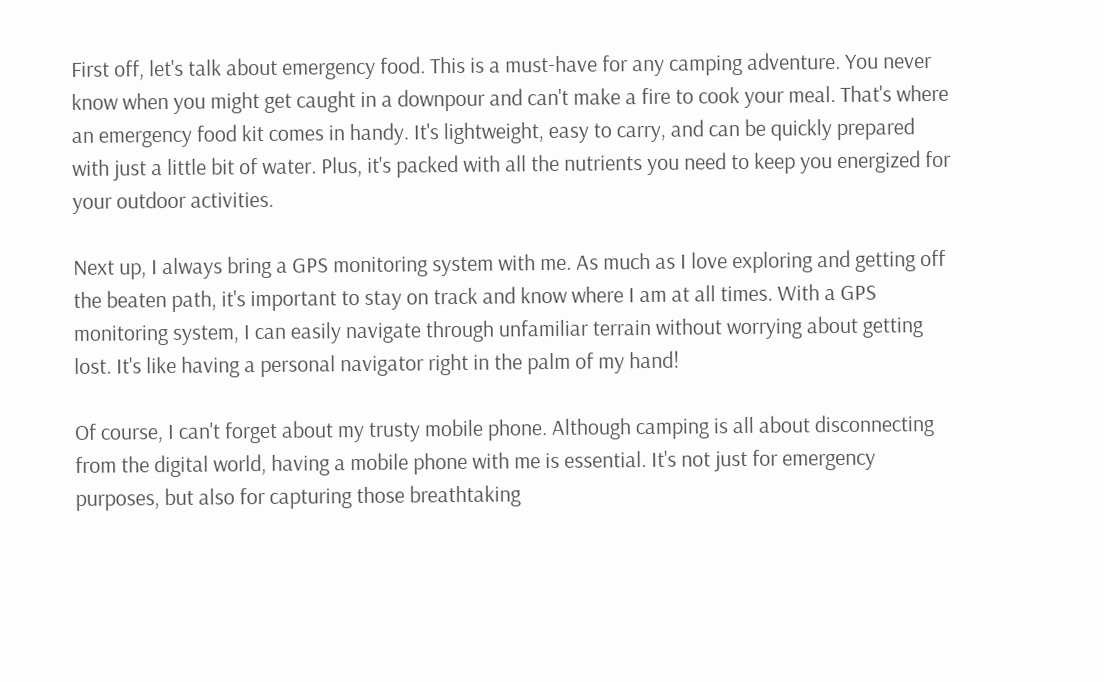First off, let's talk about emergency food. This is a must-have for any camping adventure. You never know when you might get caught in a downpour and can't make a fire to cook your meal. That's where an emergency food kit comes in handy. It's lightweight, easy to carry, and can be quickly prepared with just a little bit of water. Plus, it's packed with all the nutrients you need to keep you energized for your outdoor activities.

Next up, I always bring a GPS monitoring system with me. As much as I love exploring and getting off the beaten path, it's important to stay on track and know where I am at all times. With a GPS monitoring system, I can easily navigate through unfamiliar terrain without worrying about getting lost. It's like having a personal navigator right in the palm of my hand!

Of course, I can't forget about my trusty mobile phone. Although camping is all about disconnecting from the digital world, having a mobile phone with me is essential. It's not just for emergency purposes, but also for capturing those breathtaking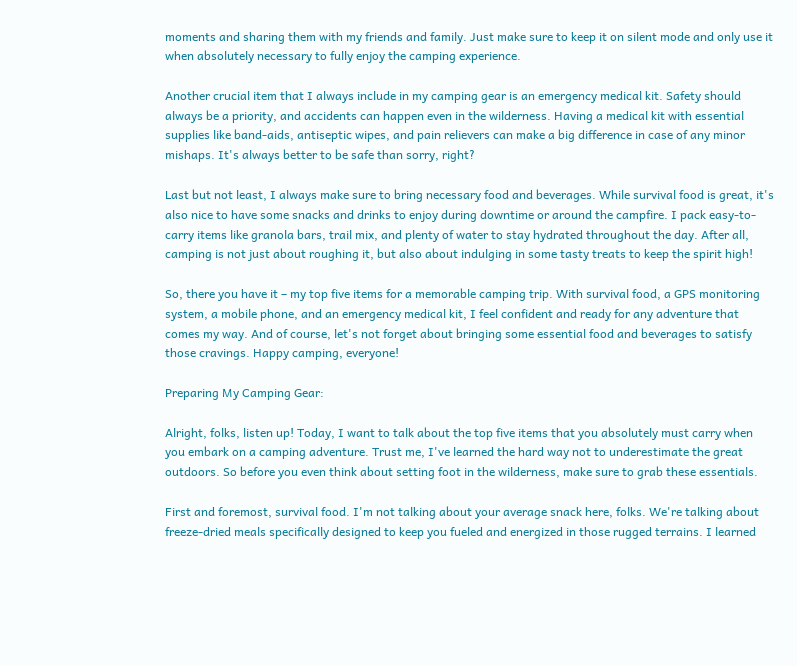moments and sharing them with my friends and family. Just make sure to keep it on silent mode and only use it when absolutely necessary to fully enjoy the camping experience.

Another crucial item that I always include in my camping gear is an emergency medical kit. Safety should always be a priority, and accidents can happen even in the wilderness. Having a medical kit with essential supplies like band-aids, antiseptic wipes, and pain relievers can make a big difference in case of any minor mishaps. It's always better to be safe than sorry, right?

Last but not least, I always make sure to bring necessary food and beverages. While survival food is great, it's also nice to have some snacks and drinks to enjoy during downtime or around the campfire. I pack easy-to-carry items like granola bars, trail mix, and plenty of water to stay hydrated throughout the day. After all, camping is not just about roughing it, but also about indulging in some tasty treats to keep the spirit high!

So, there you have it – my top five items for a memorable camping trip. With survival food, a GPS monitoring system, a mobile phone, and an emergency medical kit, I feel confident and ready for any adventure that comes my way. And of course, let's not forget about bringing some essential food and beverages to satisfy those cravings. Happy camping, everyone!

Preparing My Camping Gear:

Alright, folks, listen up! Today, I want to talk about the top five items that you absolutely must carry when you embark on a camping adventure. Trust me, I've learned the hard way not to underestimate the great outdoors. So before you even think about setting foot in the wilderness, make sure to grab these essentials.

First and foremost, survival food. I'm not talking about your average snack here, folks. We're talking about freeze-dried meals specifically designed to keep you fueled and energized in those rugged terrains. I learned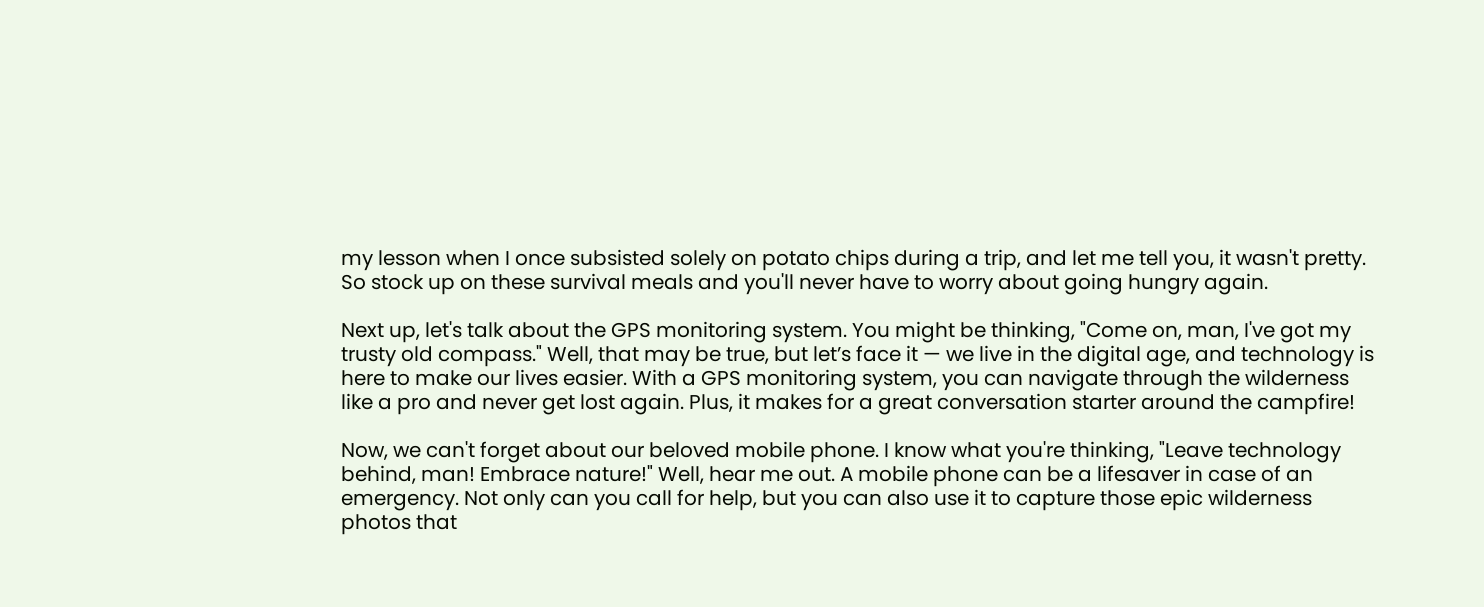my lesson when I once subsisted solely on potato chips during a trip, and let me tell you, it wasn't pretty. So stock up on these survival meals and you'll never have to worry about going hungry again.

Next up, let's talk about the GPS monitoring system. You might be thinking, "Come on, man, I've got my trusty old compass." Well, that may be true, but let’s face it — we live in the digital age, and technology is here to make our lives easier. With a GPS monitoring system, you can navigate through the wilderness like a pro and never get lost again. Plus, it makes for a great conversation starter around the campfire!

Now, we can't forget about our beloved mobile phone. I know what you're thinking, "Leave technology behind, man! Embrace nature!" Well, hear me out. A mobile phone can be a lifesaver in case of an emergency. Not only can you call for help, but you can also use it to capture those epic wilderness photos that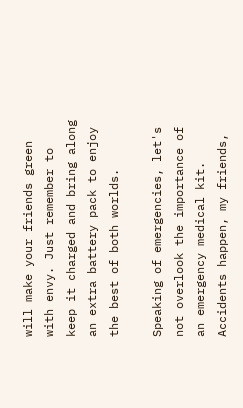will make your friends green with envy. Just remember to keep it charged and bring along an extra battery pack to enjoy the best of both worlds.

Speaking of emergencies, let's not overlook the importance of an emergency medical kit. Accidents happen, my friends,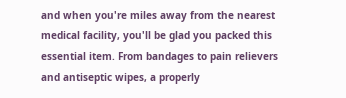and when you're miles away from the nearest medical facility, you'll be glad you packed this essential item. From bandages to pain relievers and antiseptic wipes, a properly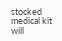stocked medical kit will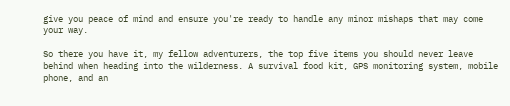give you peace of mind and ensure you're ready to handle any minor mishaps that may come your way.

So there you have it, my fellow adventurers, the top five items you should never leave behind when heading into the wilderness. A survival food kit, GPS monitoring system, mobile phone, and an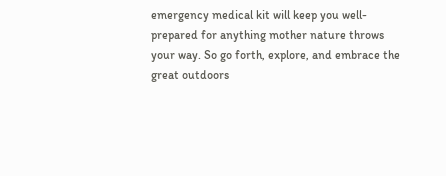emergency medical kit will keep you well-prepared for anything mother nature throws your way. So go forth, explore, and embrace the great outdoors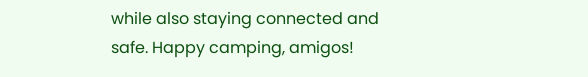while also staying connected and safe. Happy camping, amigos!